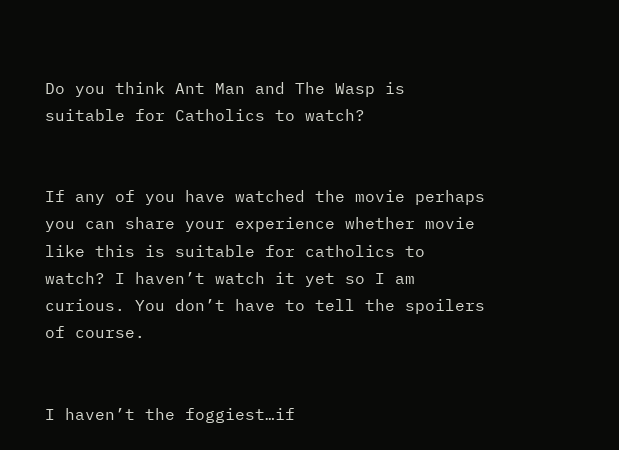Do you think Ant Man and The Wasp is suitable for Catholics to watch?


If any of you have watched the movie perhaps you can share your experience whether movie like this is suitable for catholics to watch? I haven’t watch it yet so I am curious. You don’t have to tell the spoilers of course.


I haven’t the foggiest…if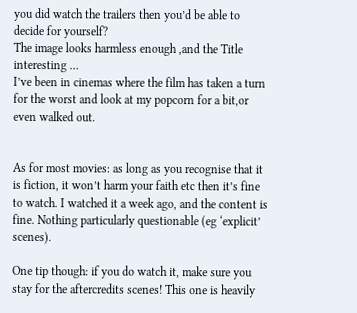you did watch the trailers then you’d be able to decide for yourself?
The image looks harmless enough ,and the Title interesting …
I’ve been in cinemas where the film has taken a turn for the worst and look at my popcorn for a bit,or even walked out.


As for most movies: as long as you recognise that it is fiction, it won’t harm your faith etc then it’s fine to watch. I watched it a week ago, and the content is fine. Nothing particularly questionable (eg ‘explicit’ scenes).

One tip though: if you do watch it, make sure you stay for the aftercredits scenes! This one is heavily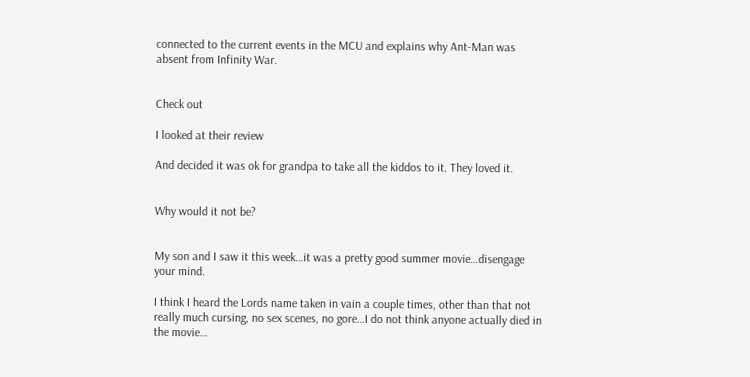connected to the current events in the MCU and explains why Ant-Man was absent from Infinity War.


Check out

I looked at their review

And decided it was ok for grandpa to take all the kiddos to it. They loved it.


Why would it not be?


My son and I saw it this week…it was a pretty good summer movie…disengage your mind.

I think I heard the Lords name taken in vain a couple times, other than that not really much cursing, no sex scenes, no gore…I do not think anyone actually died in the movie…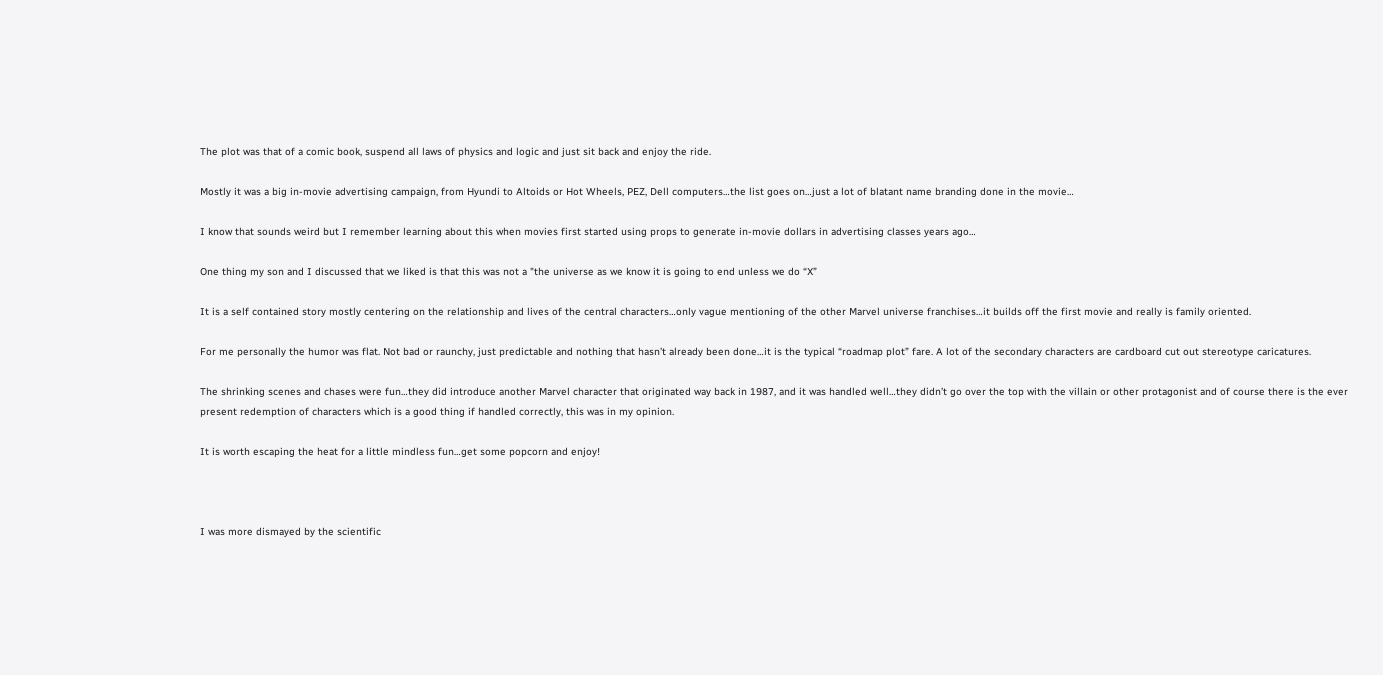The plot was that of a comic book, suspend all laws of physics and logic and just sit back and enjoy the ride.

Mostly it was a big in-movie advertising campaign, from Hyundi to Altoids or Hot Wheels, PEZ, Dell computers…the list goes on…just a lot of blatant name branding done in the movie…

I know that sounds weird but I remember learning about this when movies first started using props to generate in-movie dollars in advertising classes years ago…

One thing my son and I discussed that we liked is that this was not a "the universe as we know it is going to end unless we do “X”

It is a self contained story mostly centering on the relationship and lives of the central characters…only vague mentioning of the other Marvel universe franchises…it builds off the first movie and really is family oriented.

For me personally the humor was flat. Not bad or raunchy, just predictable and nothing that hasn’t already been done…it is the typical “roadmap plot” fare. A lot of the secondary characters are cardboard cut out stereotype caricatures.

The shrinking scenes and chases were fun…they did introduce another Marvel character that originated way back in 1987, and it was handled well…they didn’t go over the top with the villain or other protagonist and of course there is the ever present redemption of characters which is a good thing if handled correctly, this was in my opinion.

It is worth escaping the heat for a little mindless fun…get some popcorn and enjoy!



I was more dismayed by the scientific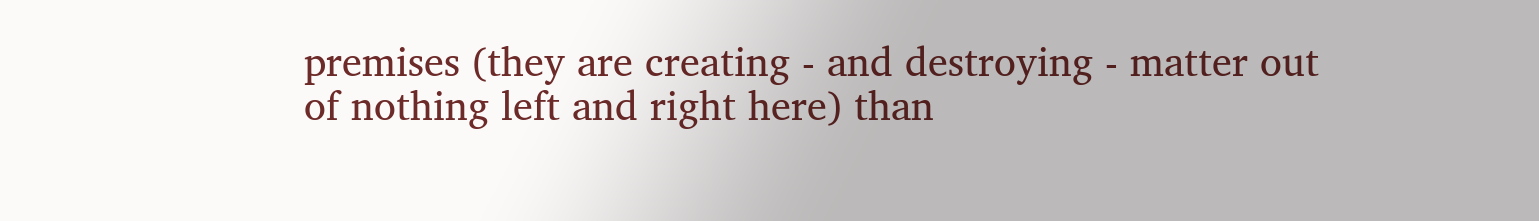premises (they are creating - and destroying - matter out of nothing left and right here) than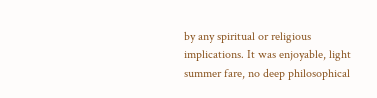by any spiritual or religious implications. It was enjoyable, light summer fare, no deep philosophical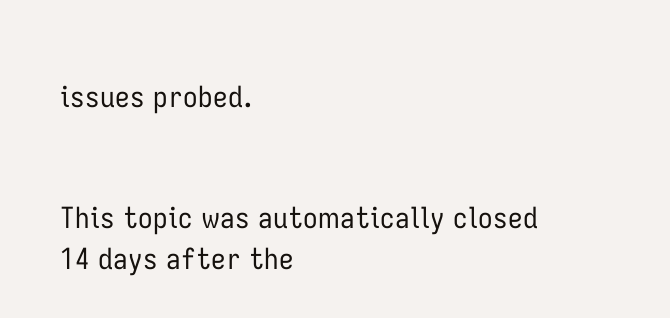issues probed.


This topic was automatically closed 14 days after the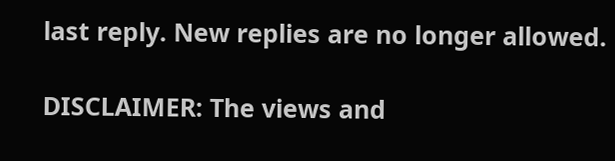last reply. New replies are no longer allowed.

DISCLAIMER: The views and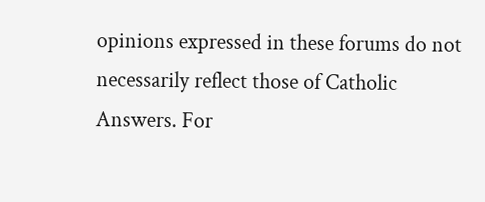opinions expressed in these forums do not necessarily reflect those of Catholic Answers. For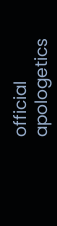official apologetics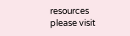resources please visit